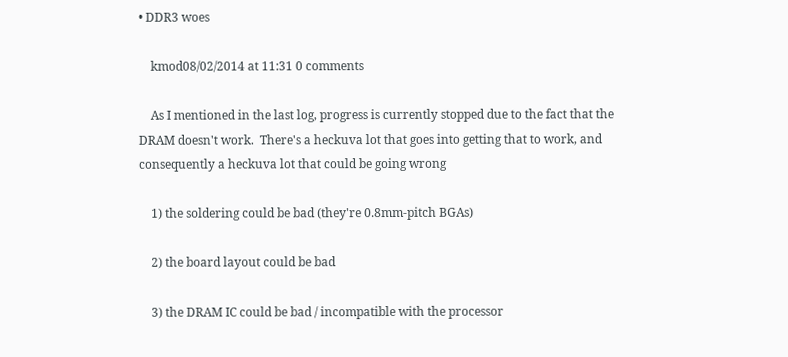• DDR3 woes

    kmod08/02/2014 at 11:31 0 comments

    As I mentioned in the last log, progress is currently stopped due to the fact that the DRAM doesn't work.  There's a heckuva lot that goes into getting that to work, and consequently a heckuva lot that could be going wrong

    1) the soldering could be bad (they're 0.8mm-pitch BGAs)

    2) the board layout could be bad

    3) the DRAM IC could be bad / incompatible with the processor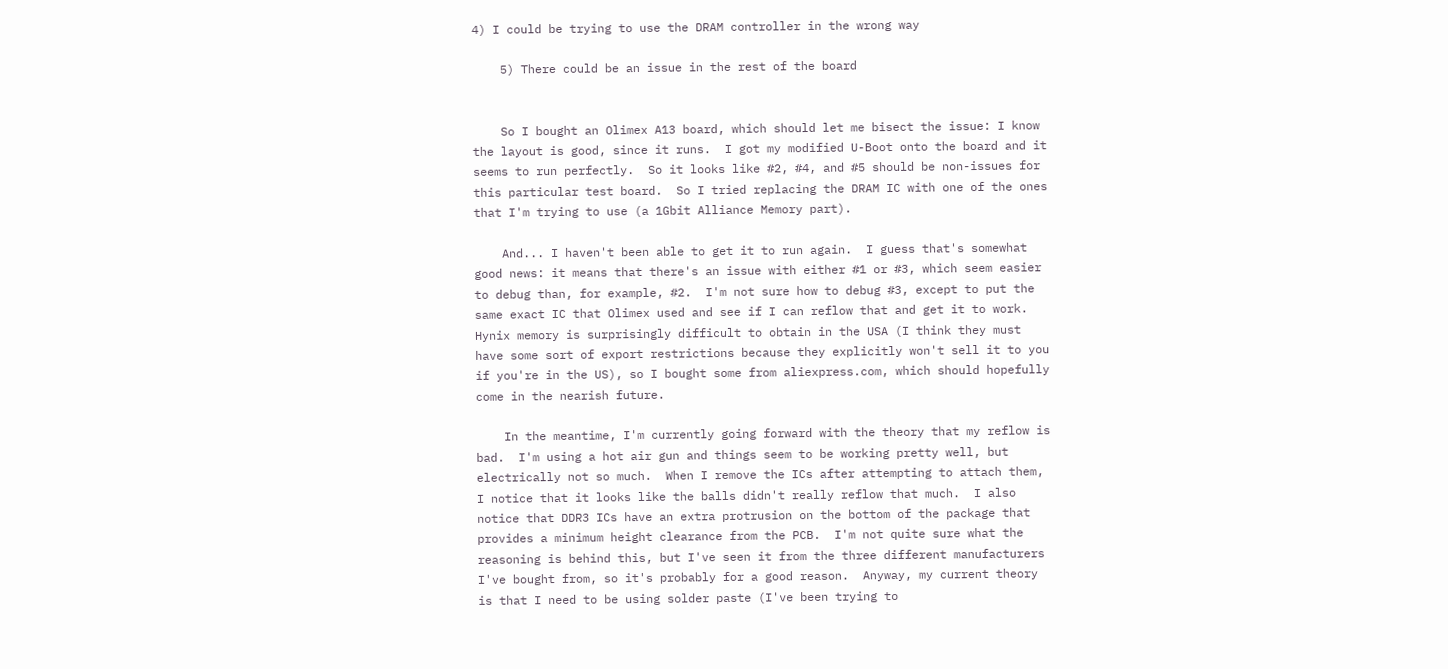4) I could be trying to use the DRAM controller in the wrong way

    5) There could be an issue in the rest of the board


    So I bought an Olimex A13 board, which should let me bisect the issue: I know the layout is good, since it runs.  I got my modified U-Boot onto the board and it seems to run perfectly.  So it looks like #2, #4, and #5 should be non-issues for this particular test board.  So I tried replacing the DRAM IC with one of the ones that I'm trying to use (a 1Gbit Alliance Memory part).

    And... I haven't been able to get it to run again.  I guess that's somewhat good news: it means that there's an issue with either #1 or #3, which seem easier to debug than, for example, #2.  I'm not sure how to debug #3, except to put the same exact IC that Olimex used and see if I can reflow that and get it to work.  Hynix memory is surprisingly difficult to obtain in the USA (I think they must have some sort of export restrictions because they explicitly won't sell it to you if you're in the US), so I bought some from aliexpress.com, which should hopefully come in the nearish future.

    In the meantime, I'm currently going forward with the theory that my reflow is bad.  I'm using a hot air gun and things seem to be working pretty well, but electrically not so much.  When I remove the ICs after attempting to attach them, I notice that it looks like the balls didn't really reflow that much.  I also notice that DDR3 ICs have an extra protrusion on the bottom of the package that provides a minimum height clearance from the PCB.  I'm not quite sure what the reasoning is behind this, but I've seen it from the three different manufacturers I've bought from, so it's probably for a good reason.  Anyway, my current theory is that I need to be using solder paste (I've been trying to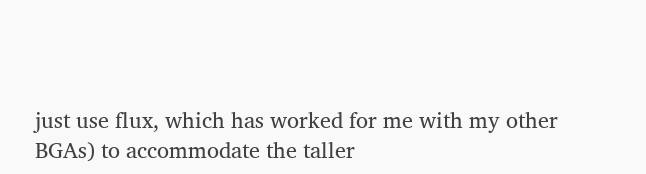just use flux, which has worked for me with my other BGAs) to accommodate the taller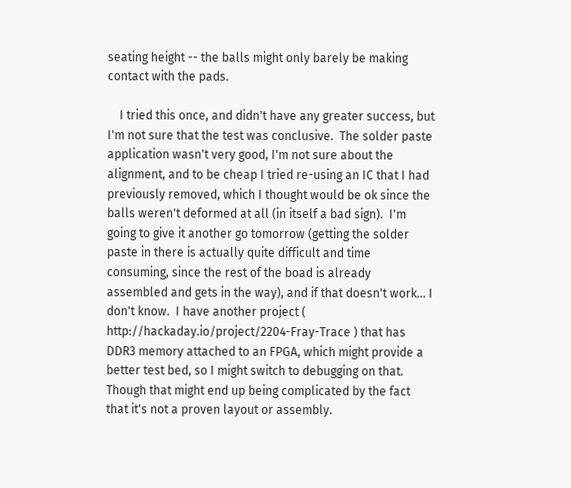seating height -- the balls might only barely be making contact with the pads.

    I tried this once, and didn't have any greater success, but I'm not sure that the test was conclusive.  The solder paste application wasn't very good, I'm not sure about the alignment, and to be cheap I tried re-using an IC that I had previously removed, which I thought would be ok since the balls weren't deformed at all (in itself a bad sign).  I'm going to give it another go tomorrow (getting the solder paste in there is actually quite difficult and time consuming, since the rest of the boad is already assembled and gets in the way), and if that doesn't work... I don't know.  I have another project ( http://hackaday.io/project/2204-Fray-Trace ) that has DDR3 memory attached to an FPGA, which might provide a better test bed, so I might switch to debugging on that.  Though that might end up being complicated by the fact that it's not a proven layout or assembly.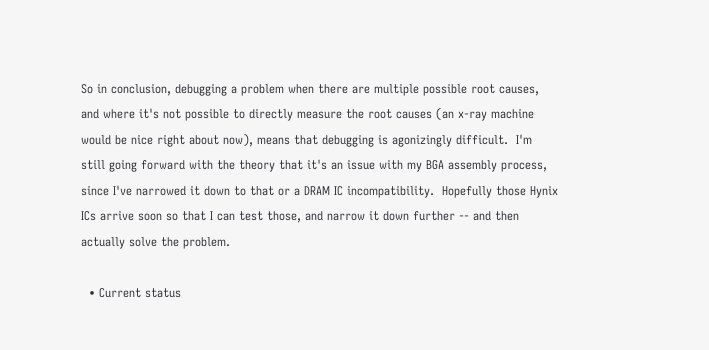So in conclusion, debugging a problem when there are multiple possible root causes, and where it's not possible to directly measure the root causes (an x-ray machine would be nice right about now), means that debugging is agonizingly difficult.  I'm still going forward with the theory that it's an issue with my BGA assembly process, since I've narrowed it down to that or a DRAM IC incompatibility.  Hopefully those Hynix ICs arrive soon so that I can test those, and narrow it down further -- and then actually solve the problem.

  • Current status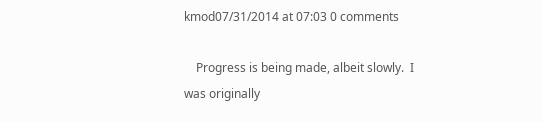kmod07/31/2014 at 07:03 0 comments

    Progress is being made, albeit slowly.  I was originally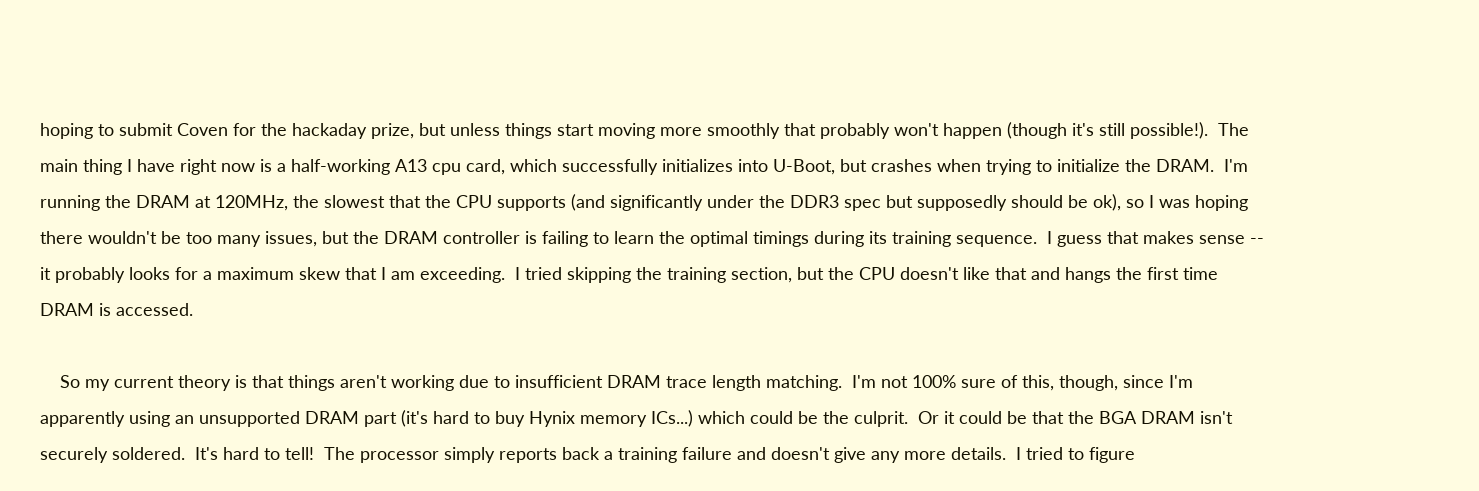hoping to submit Coven for the hackaday prize, but unless things start moving more smoothly that probably won't happen (though it's still possible!).  The main thing I have right now is a half-working A13 cpu card, which successfully initializes into U-Boot, but crashes when trying to initialize the DRAM.  I'm running the DRAM at 120MHz, the slowest that the CPU supports (and significantly under the DDR3 spec but supposedly should be ok), so I was hoping there wouldn't be too many issues, but the DRAM controller is failing to learn the optimal timings during its training sequence.  I guess that makes sense -- it probably looks for a maximum skew that I am exceeding.  I tried skipping the training section, but the CPU doesn't like that and hangs the first time DRAM is accessed.

    So my current theory is that things aren't working due to insufficient DRAM trace length matching.  I'm not 100% sure of this, though, since I'm apparently using an unsupported DRAM part (it's hard to buy Hynix memory ICs...) which could be the culprit.  Or it could be that the BGA DRAM isn't securely soldered.  It's hard to tell!  The processor simply reports back a training failure and doesn't give any more details.  I tried to figure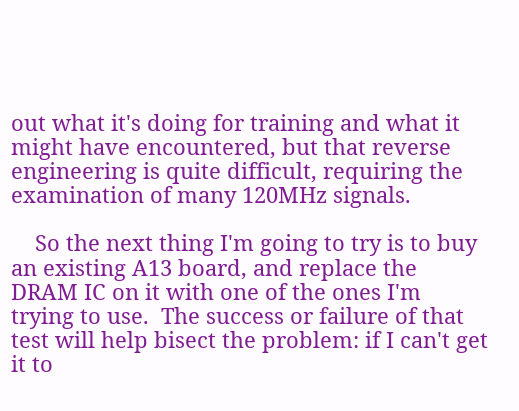out what it's doing for training and what it might have encountered, but that reverse engineering is quite difficult, requiring the examination of many 120MHz signals.

    So the next thing I'm going to try is to buy an existing A13 board, and replace the DRAM IC on it with one of the ones I'm trying to use.  The success or failure of that test will help bisect the problem: if I can't get it to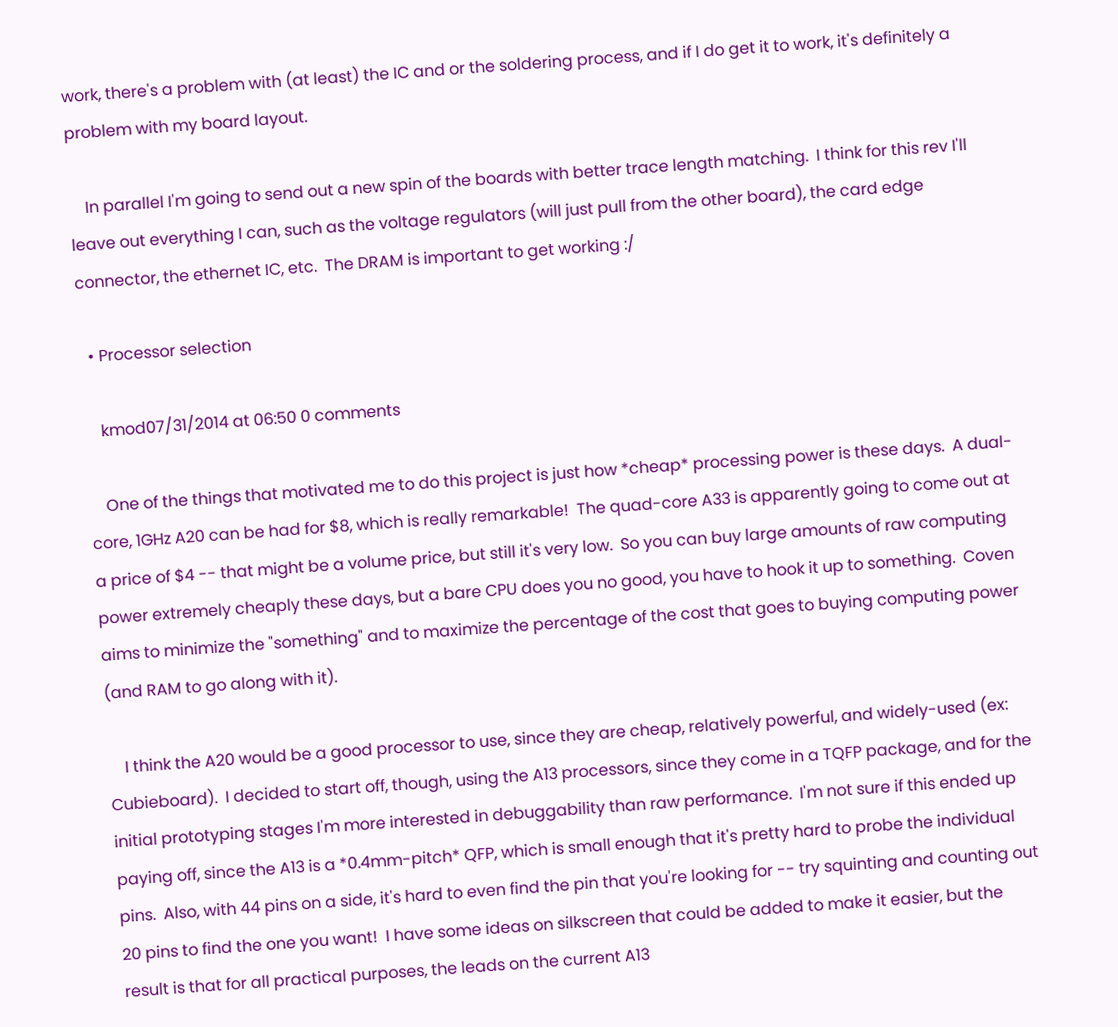work, there's a problem with (at least) the IC and or the soldering process, and if I do get it to work, it's definitely a problem with my board layout.

    In parallel I'm going to send out a new spin of the boards with better trace length matching.  I think for this rev I'll leave out everything I can, such as the voltage regulators (will just pull from the other board), the card edge connector, the ethernet IC, etc.  The DRAM is important to get working :/

  • Processor selection

    kmod07/31/2014 at 06:50 0 comments

    One of the things that motivated me to do this project is just how *cheap* processing power is these days.  A dual-core, 1GHz A20 can be had for $8, which is really remarkable!  The quad-core A33 is apparently going to come out at a price of $4 -- that might be a volume price, but still it's very low.  So you can buy large amounts of raw computing power extremely cheaply these days, but a bare CPU does you no good, you have to hook it up to something.  Coven aims to minimize the "something" and to maximize the percentage of the cost that goes to buying computing power (and RAM to go along with it).

    I think the A20 would be a good processor to use, since they are cheap, relatively powerful, and widely-used (ex: Cubieboard).  I decided to start off, though, using the A13 processors, since they come in a TQFP package, and for the initial prototyping stages I'm more interested in debuggability than raw performance.  I'm not sure if this ended up paying off, since the A13 is a *0.4mm-pitch* QFP, which is small enough that it's pretty hard to probe the individual pins.  Also, with 44 pins on a side, it's hard to even find the pin that you're looking for -- try squinting and counting out 20 pins to find the one you want!  I have some ideas on silkscreen that could be added to make it easier, but the result is that for all practical purposes, the leads on the current A13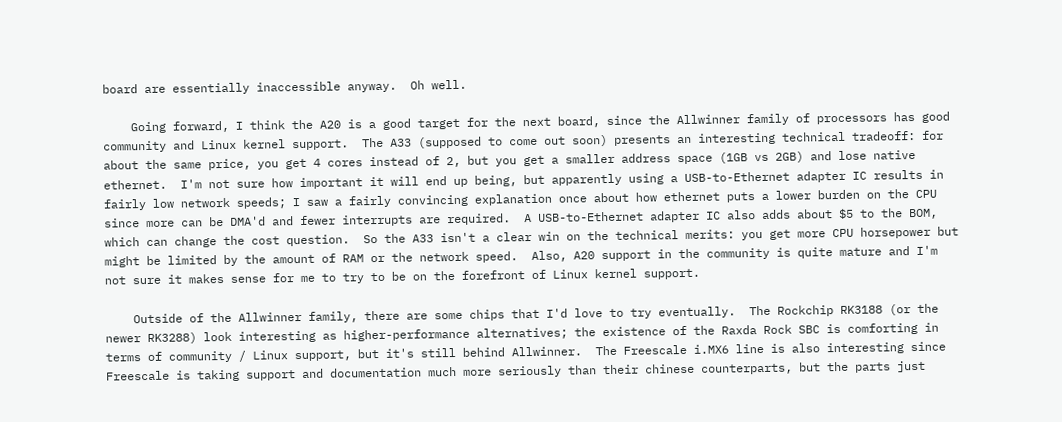board are essentially inaccessible anyway.  Oh well.

    Going forward, I think the A20 is a good target for the next board, since the Allwinner family of processors has good community and Linux kernel support.  The A33 (supposed to come out soon) presents an interesting technical tradeoff: for about the same price, you get 4 cores instead of 2, but you get a smaller address space (1GB vs 2GB) and lose native ethernet.  I'm not sure how important it will end up being, but apparently using a USB-to-Ethernet adapter IC results in fairly low network speeds; I saw a fairly convincing explanation once about how ethernet puts a lower burden on the CPU since more can be DMA'd and fewer interrupts are required.  A USB-to-Ethernet adapter IC also adds about $5 to the BOM, which can change the cost question.  So the A33 isn't a clear win on the technical merits: you get more CPU horsepower but might be limited by the amount of RAM or the network speed.  Also, A20 support in the community is quite mature and I'm not sure it makes sense for me to try to be on the forefront of Linux kernel support.

    Outside of the Allwinner family, there are some chips that I'd love to try eventually.  The Rockchip RK3188 (or the newer RK3288) look interesting as higher-performance alternatives; the existence of the Raxda Rock SBC is comforting in terms of community / Linux support, but it's still behind Allwinner.  The Freescale i.MX6 line is also interesting since Freescale is taking support and documentation much more seriously than their chinese counterparts, but the parts just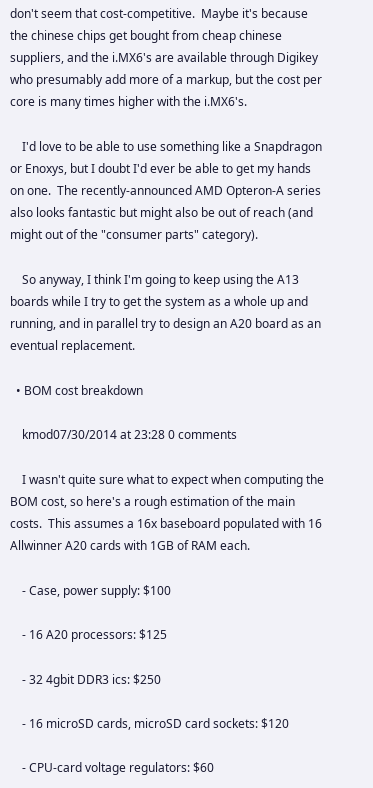don't seem that cost-competitive.  Maybe it's because the chinese chips get bought from cheap chinese suppliers, and the i.MX6's are available through Digikey who presumably add more of a markup, but the cost per core is many times higher with the i.MX6's.

    I'd love to be able to use something like a Snapdragon or Enoxys, but I doubt I'd ever be able to get my hands on one.  The recently-announced AMD Opteron-A series also looks fantastic but might also be out of reach (and might out of the "consumer parts" category).

    So anyway, I think I'm going to keep using the A13 boards while I try to get the system as a whole up and running, and in parallel try to design an A20 board as an eventual replacement.

  • BOM cost breakdown

    kmod07/30/2014 at 23:28 0 comments

    I wasn't quite sure what to expect when computing the BOM cost, so here's a rough estimation of the main costs.  This assumes a 16x baseboard populated with 16 Allwinner A20 cards with 1GB of RAM each.

    - Case, power supply: $100

    - 16 A20 processors: $125

    - 32 4gbit DDR3 ics: $250

    - 16 microSD cards, microSD card sockets: $120

    - CPU-card voltage regulators: $60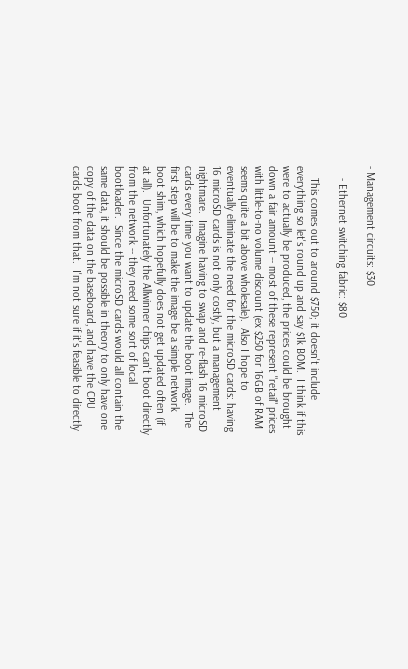- Management circuits: $30

    - Ethernet switching fabric: $80

    This comes out to around $750; it doesn't include everything so let's round up and say $1k BOM.  I think if this were to actually be produced, the prices could be brought down a fair amount -- most of these represent "retail" prices with little-to-no volume discount (ex $250 for 16GB of RAM seems quite a bit above wholesale).  Also I hope to eventually eliminate the need for the microSD cards: having 16 microSD cards is not only costly, but a management nightmare.  Imagine having to swap and re-flash 16 microSD cards every time you want to update the boot image.  The first step will be to make the image be a simple network boot shim, which hopefully does not get updated often (if at all).  Unfortunately the Allwinner chips can't boot directly from the network -- they need some sort of local bootloader.  Since the microSD cards would all contain the same data, it should be possible in theory to only have one copy of the data on the baseboard, and have the CPU cards boot from that.  I'm not sure if it's feasible to directly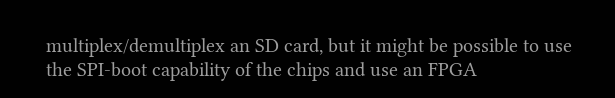multiplex/demultiplex an SD card, but it might be possible to use the SPI-boot capability of the chips and use an FPGA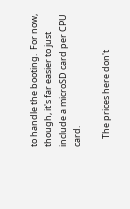to handle the booting.  For now, though, it's far easier to just include a microSD card per CPU card.

    The prices here don't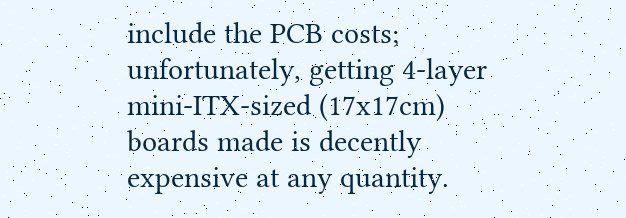include the PCB costs; unfortunately, getting 4-layer mini-ITX-sized (17x17cm) boards made is decently expensive at any quantity.